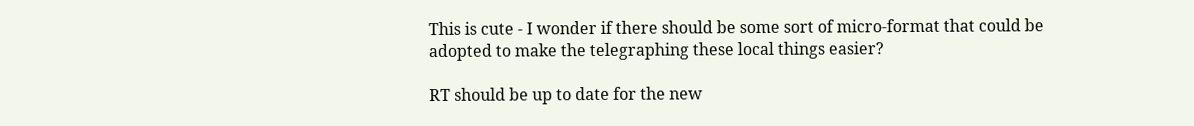This is cute - I wonder if there should be some sort of micro-format that could be adopted to make the telegraphing these local things easier?

RT should be up to date for the new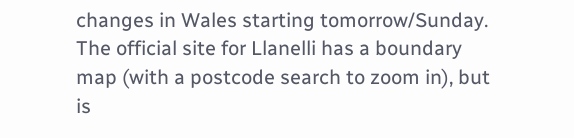changes in Wales starting tomorrow/Sunday.
The official site for Llanelli has a boundary map (with a postcode search to zoom in), but is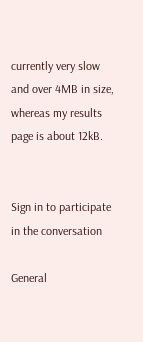currently very slow and over 4MB in size, whereas my results page is about 12kB.


Sign in to participate in the conversation

General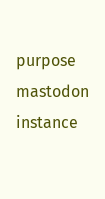purpose mastodon instance